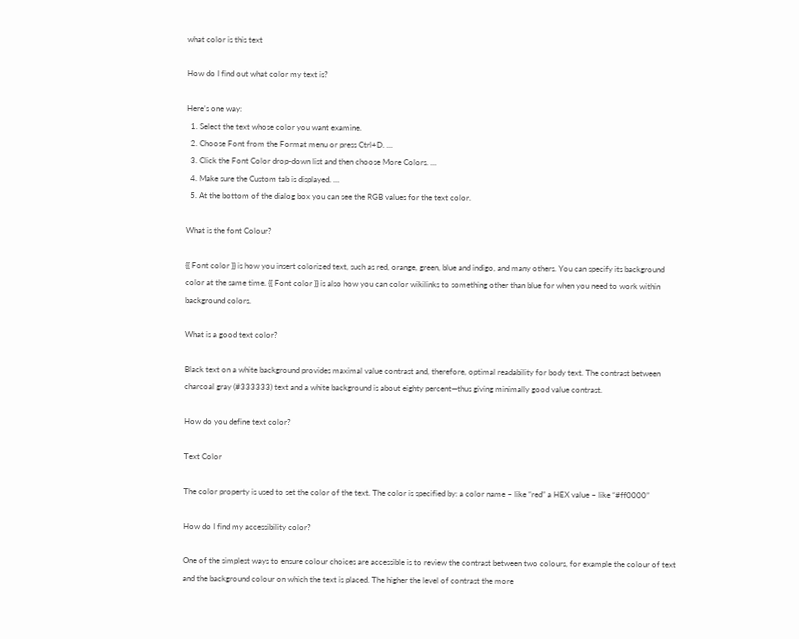what color is this text

How do I find out what color my text is?

Here’s one way:
  1. Select the text whose color you want examine.
  2. Choose Font from the Format menu or press Ctrl+D. …
  3. Click the Font Color drop-down list and then choose More Colors. …
  4. Make sure the Custom tab is displayed. …
  5. At the bottom of the dialog box you can see the RGB values for the text color.

What is the font Colour?

{{ Font color }} is how you insert colorized text, such as red, orange, green, blue and indigo, and many others. You can specify its background color at the same time. {{ Font color }} is also how you can color wikilinks to something other than blue for when you need to work within background colors.

What is a good text color?

Black text on a white background provides maximal value contrast and, therefore, optimal readability for body text. The contrast between charcoal gray (#333333) text and a white background is about eighty percent—thus giving minimally good value contrast.

How do you define text color?

Text Color

The color property is used to set the color of the text. The color is specified by: a color name – like “red” a HEX value – like “#ff0000”

How do I find my accessibility color?

One of the simplest ways to ensure colour choices are accessible is to review the contrast between two colours, for example the colour of text and the background colour on which the text is placed. The higher the level of contrast the more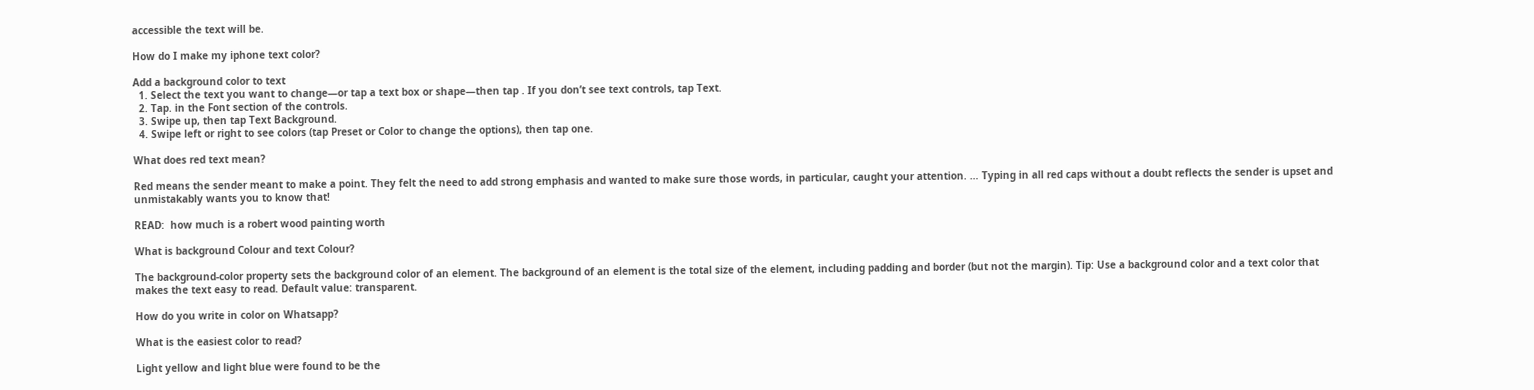accessible the text will be.

How do I make my iphone text color?

Add a background color to text
  1. Select the text you want to change—or tap a text box or shape—then tap . If you don’t see text controls, tap Text.
  2. Tap. in the Font section of the controls.
  3. Swipe up, then tap Text Background.
  4. Swipe left or right to see colors (tap Preset or Color to change the options), then tap one.

What does red text mean?

Red means the sender meant to make a point. They felt the need to add strong emphasis and wanted to make sure those words, in particular, caught your attention. … Typing in all red caps without a doubt reflects the sender is upset and unmistakably wants you to know that!

READ:  how much is a robert wood painting worth

What is background Colour and text Colour?

The background-color property sets the background color of an element. The background of an element is the total size of the element, including padding and border (but not the margin). Tip: Use a background color and a text color that makes the text easy to read. Default value: transparent.

How do you write in color on Whatsapp?

What is the easiest color to read?

Light yellow and light blue were found to be the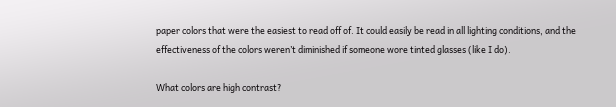paper colors that were the easiest to read off of. It could easily be read in all lighting conditions, and the effectiveness of the colors weren’t diminished if someone wore tinted glasses (like I do).

What colors are high contrast?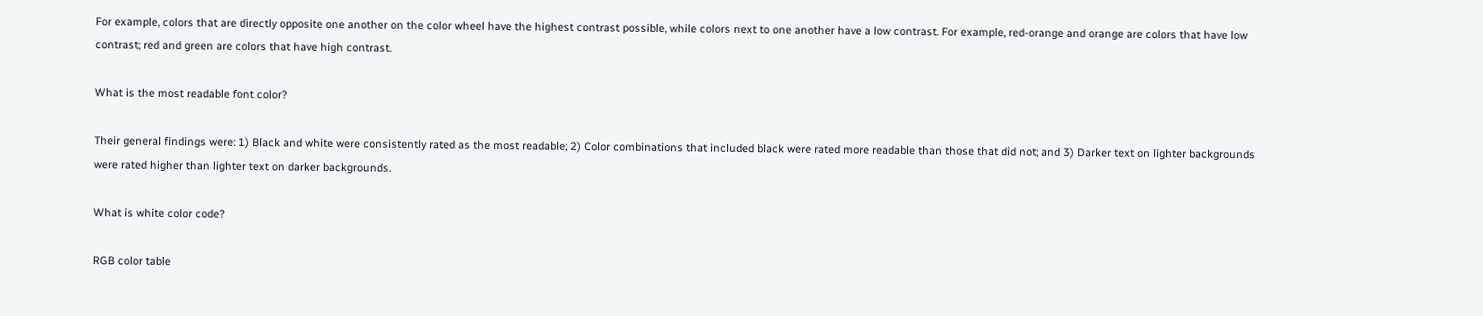For example, colors that are directly opposite one another on the color wheel have the highest contrast possible, while colors next to one another have a low contrast. For example, red-orange and orange are colors that have low contrast; red and green are colors that have high contrast.

What is the most readable font color?

Their general findings were: 1) Black and white were consistently rated as the most readable; 2) Color combinations that included black were rated more readable than those that did not; and 3) Darker text on lighter backgrounds were rated higher than lighter text on darker backgrounds.

What is white color code?

RGB color table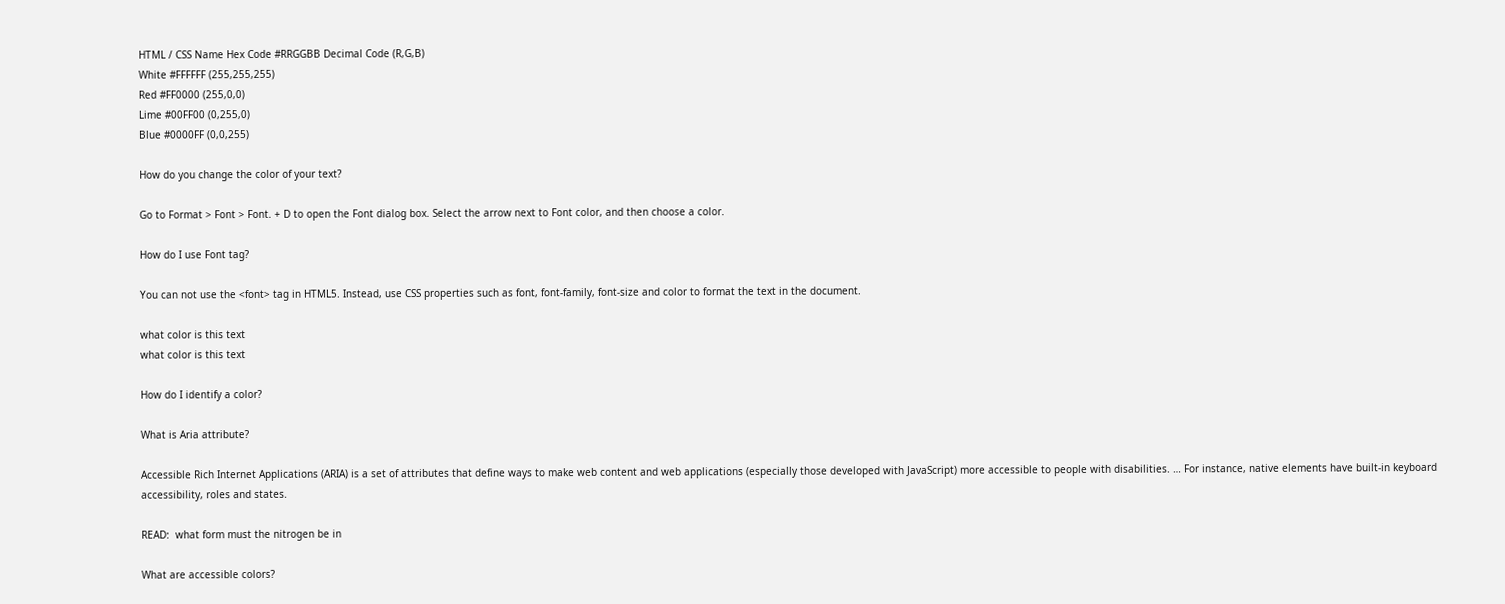HTML / CSS Name Hex Code #RRGGBB Decimal Code (R,G,B)
White #FFFFFF (255,255,255)
Red #FF0000 (255,0,0)
Lime #00FF00 (0,255,0)
Blue #0000FF (0,0,255)

How do you change the color of your text?

Go to Format > Font > Font. + D to open the Font dialog box. Select the arrow next to Font color, and then choose a color.

How do I use Font tag?

You can not use the <font> tag in HTML5. Instead, use CSS properties such as font, font-family, font-size and color to format the text in the document.

what color is this text
what color is this text

How do I identify a color?

What is Aria attribute?

Accessible Rich Internet Applications (ARIA) is a set of attributes that define ways to make web content and web applications (especially those developed with JavaScript) more accessible to people with disabilities. … For instance, native elements have built-in keyboard accessibility, roles and states.

READ:  what form must the nitrogen be in

What are accessible colors?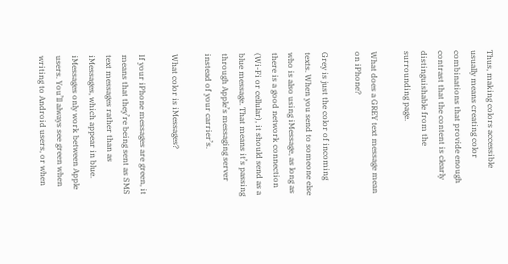Thus, making colors accessible usually means creating color combinations that provide enough contrast that the content is clearly distinguishable from the surrounding page.

What does a GREY text message mean on iPhone?

Grey is just the color of incoming texts. When you send to someone else who is also using iMessage, as long as there is a good network connection (Wi-Fi or cellular), it should send as a blue message. That means it’s passing through Apple’s messaging server instead of your carrier’s.

What color is iMessages?

If your iPhone messages are green, it means that they’re being sent as SMS text messages rather than as iMessages, which appear in blue. iMessages only work between Apple users. You’ll always see green when writing to Android users, or when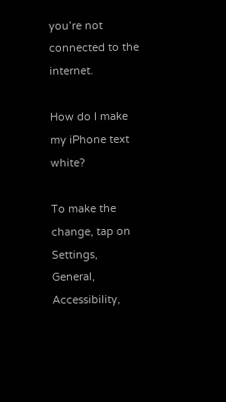you’re not connected to the internet.

How do I make my iPhone text white?

To make the change, tap on Settings, General, Accessibility,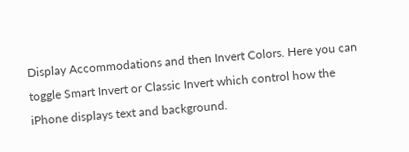Display Accommodations and then Invert Colors. Here you can toggle Smart Invert or Classic Invert which control how the iPhone displays text and background.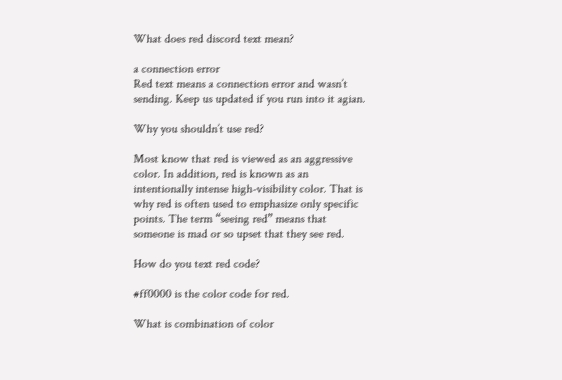What does red discord text mean?

a connection error
Red text means a connection error and wasn’t sending. Keep us updated if you run into it agian.

Why you shouldn’t use red?

Most know that red is viewed as an aggressive color. In addition, red is known as an intentionally intense high-visibility color. That is why red is often used to emphasize only specific points. The term “seeing red” means that someone is mad or so upset that they see red.

How do you text red code?

#ff0000 is the color code for red.

What is combination of color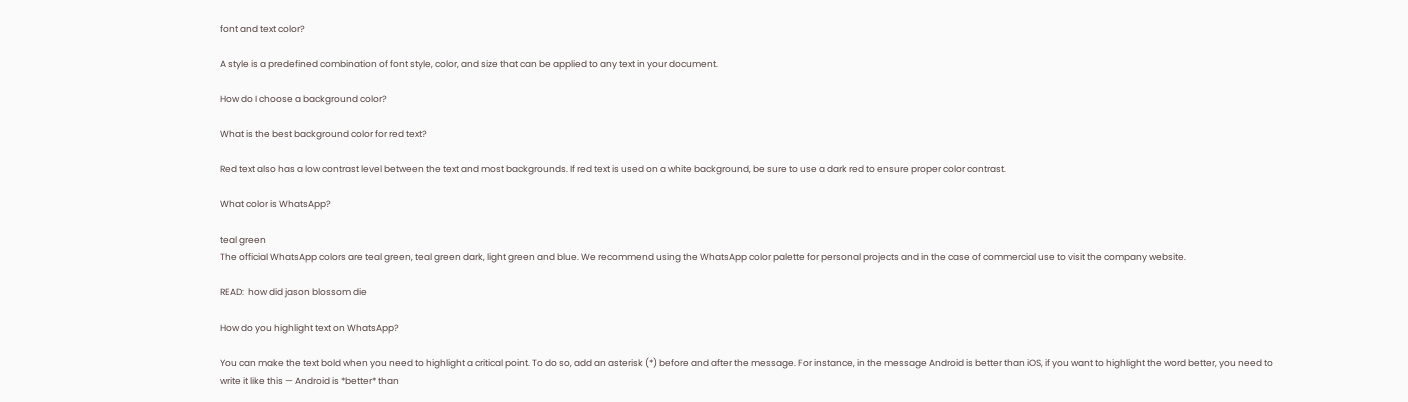font and text color?

A style is a predefined combination of font style, color, and size that can be applied to any text in your document.

How do I choose a background color?

What is the best background color for red text?

Red text also has a low contrast level between the text and most backgrounds. If red text is used on a white background, be sure to use a dark red to ensure proper color contrast.

What color is WhatsApp?

teal green
The official WhatsApp colors are teal green, teal green dark, light green and blue. We recommend using the WhatsApp color palette for personal projects and in the case of commercial use to visit the company website.

READ:  how did jason blossom die

How do you highlight text on WhatsApp?

You can make the text bold when you need to highlight a critical point. To do so, add an asterisk (*) before and after the message. For instance, in the message Android is better than iOS, if you want to highlight the word better, you need to write it like this — Android is *better* than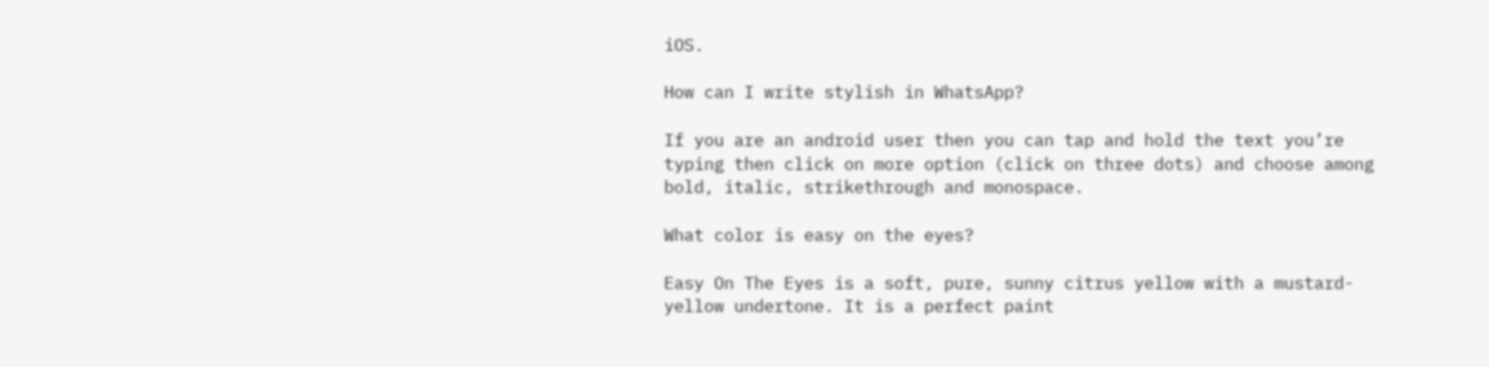iOS.

How can I write stylish in WhatsApp?

If you are an android user then you can tap and hold the text you’re typing then click on more option (click on three dots) and choose among bold, italic, strikethrough and monospace.

What color is easy on the eyes?

Easy On The Eyes is a soft, pure, sunny citrus yellow with a mustard-yellow undertone. It is a perfect paint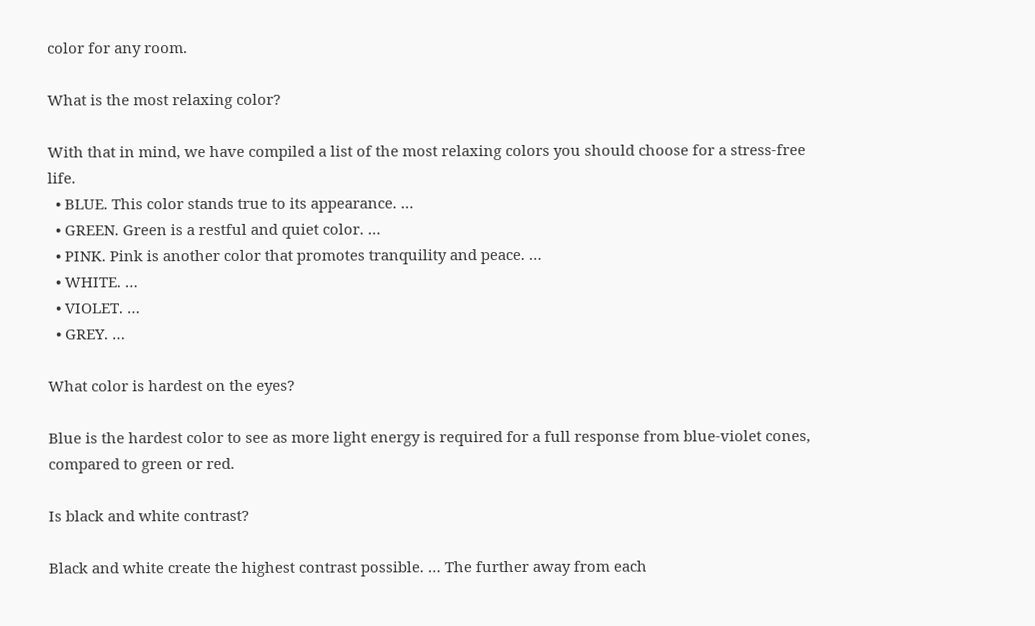color for any room.

What is the most relaxing color?

With that in mind, we have compiled a list of the most relaxing colors you should choose for a stress-free life.
  • BLUE. This color stands true to its appearance. …
  • GREEN. Green is a restful and quiet color. …
  • PINK. Pink is another color that promotes tranquility and peace. …
  • WHITE. …
  • VIOLET. …
  • GREY. …

What color is hardest on the eyes?

Blue is the hardest color to see as more light energy is required for a full response from blue-violet cones, compared to green or red.

Is black and white contrast?

Black and white create the highest contrast possible. … The further away from each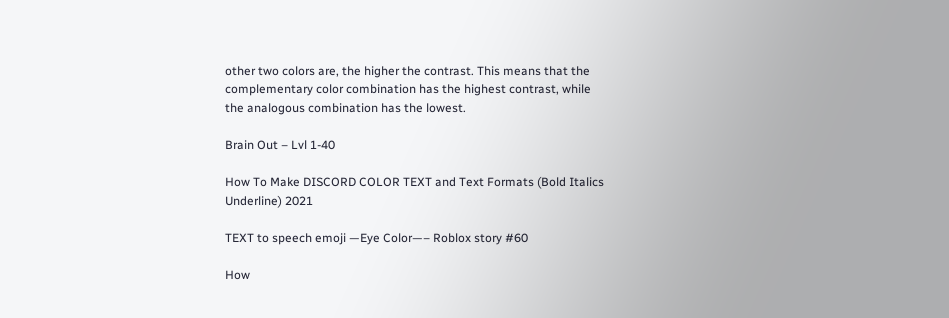other two colors are, the higher the contrast. This means that the complementary color combination has the highest contrast, while the analogous combination has the lowest.

Brain Out – Lvl 1-40

How To Make DISCORD COLOR TEXT and Text Formats (Bold Italics Underline) 2021

TEXT to speech emoji —Eye Color—– Roblox story #60

How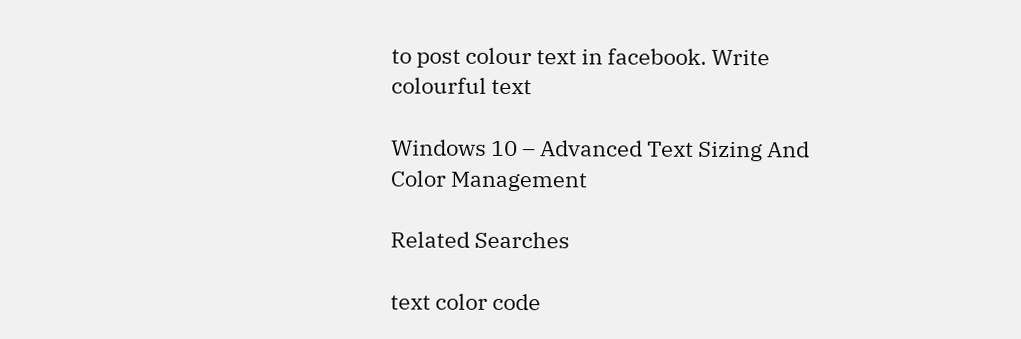to post colour text in facebook. Write colourful text

Windows 10 – Advanced Text Sizing And Color Management

Related Searches

text color code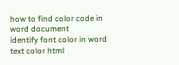how to find color code in word document
identify font color in word
text color html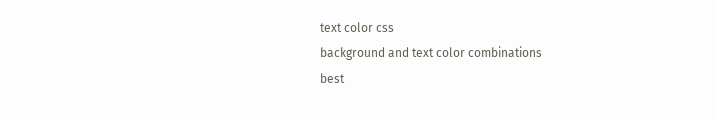text color css
background and text color combinations
best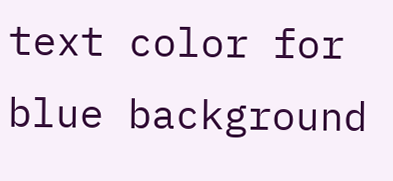text color for blue background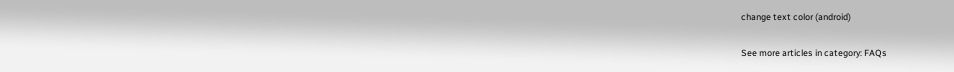change text color (android)

See more articles in category: FAQs